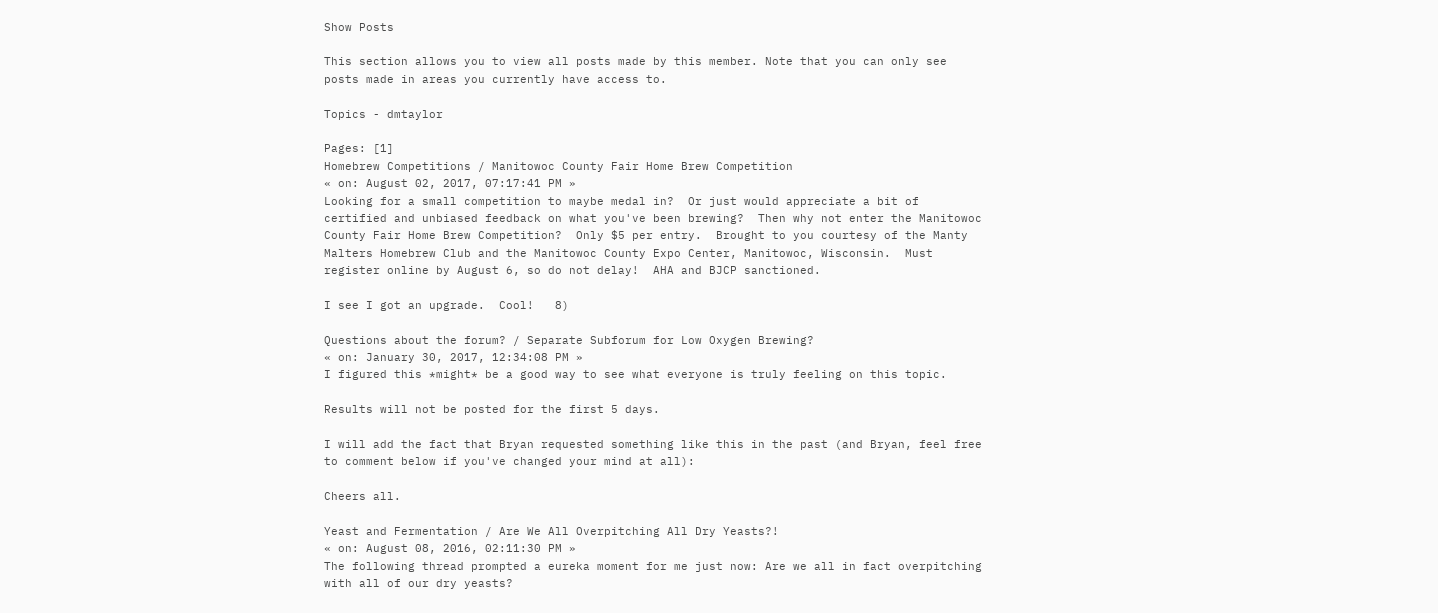Show Posts

This section allows you to view all posts made by this member. Note that you can only see posts made in areas you currently have access to.

Topics - dmtaylor

Pages: [1]
Homebrew Competitions / Manitowoc County Fair Home Brew Competition
« on: August 02, 2017, 07:17:41 PM »
Looking for a small competition to maybe medal in?  Or just would appreciate a bit of certified and unbiased feedback on what you've been brewing?  Then why not enter the Manitowoc County Fair Home Brew Competition?  Only $5 per entry.  Brought to you courtesy of the Manty Malters Homebrew Club and the Manitowoc County Expo Center, Manitowoc, Wisconsin.  Must register online by August 6, so do not delay!  AHA and BJCP sanctioned.

I see I got an upgrade.  Cool!   8)

Questions about the forum? / Separate Subforum for Low Oxygen Brewing?
« on: January 30, 2017, 12:34:08 PM »
I figured this *might* be a good way to see what everyone is truly feeling on this topic.

Results will not be posted for the first 5 days.

I will add the fact that Bryan requested something like this in the past (and Bryan, feel free to comment below if you've changed your mind at all):

Cheers all.

Yeast and Fermentation / Are We All Overpitching All Dry Yeasts?!
« on: August 08, 2016, 02:11:30 PM »
The following thread prompted a eureka moment for me just now: Are we all in fact overpitching with all of our dry yeasts?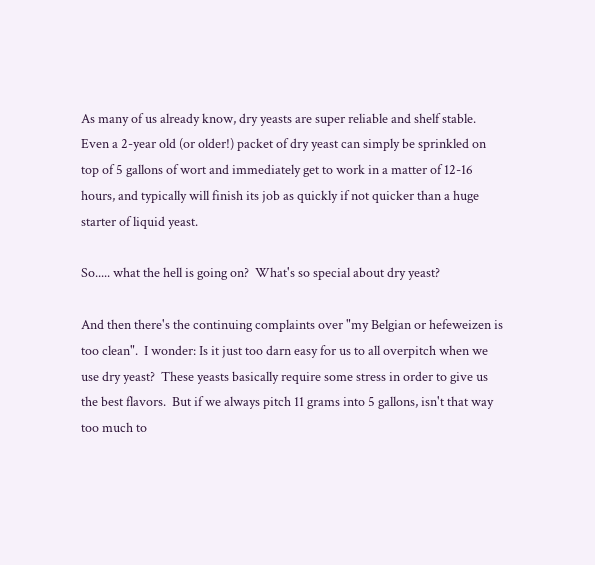As many of us already know, dry yeasts are super reliable and shelf stable.  Even a 2-year old (or older!) packet of dry yeast can simply be sprinkled on top of 5 gallons of wort and immediately get to work in a matter of 12-16 hours, and typically will finish its job as quickly if not quicker than a huge starter of liquid yeast.

So..... what the hell is going on?  What's so special about dry yeast?

And then there's the continuing complaints over "my Belgian or hefeweizen is too clean".  I wonder: Is it just too darn easy for us to all overpitch when we use dry yeast?  These yeasts basically require some stress in order to give us the best flavors.  But if we always pitch 11 grams into 5 gallons, isn't that way too much to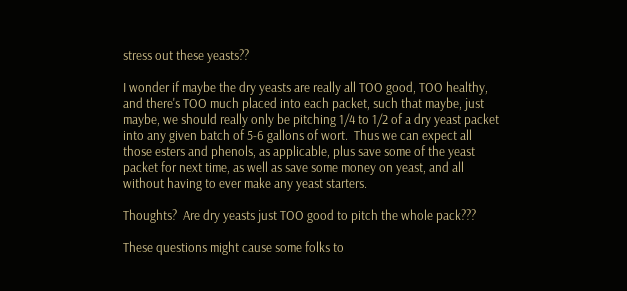stress out these yeasts??

I wonder if maybe the dry yeasts are really all TOO good, TOO healthy, and there's TOO much placed into each packet, such that maybe, just maybe, we should really only be pitching 1/4 to 1/2 of a dry yeast packet into any given batch of 5-6 gallons of wort.  Thus we can expect all those esters and phenols, as applicable, plus save some of the yeast packet for next time, as well as save some money on yeast, and all without having to ever make any yeast starters.

Thoughts?  Are dry yeasts just TOO good to pitch the whole pack???

These questions might cause some folks to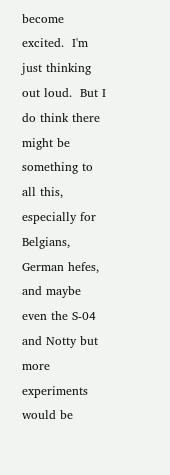become excited.  I'm just thinking out loud.  But I do think there might be something to all this, especially for Belgians, German hefes, and maybe even the S-04 and Notty but more experiments would be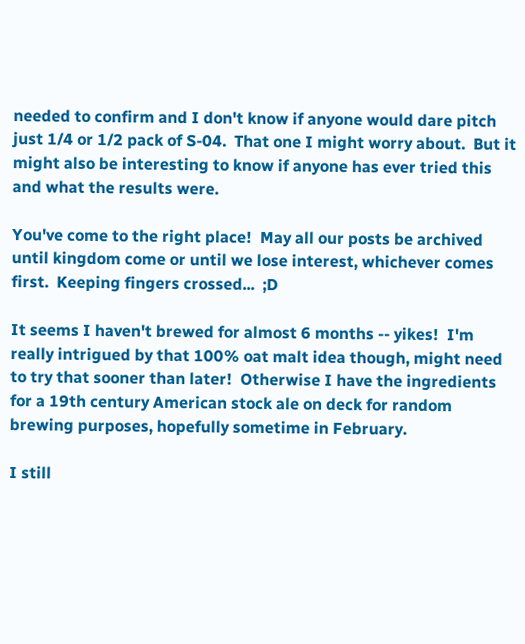needed to confirm and I don't know if anyone would dare pitch just 1/4 or 1/2 pack of S-04.  That one I might worry about.  But it might also be interesting to know if anyone has ever tried this and what the results were.

You've come to the right place!  May all our posts be archived until kingdom come or until we lose interest, whichever comes first.  Keeping fingers crossed...  ;D

It seems I haven't brewed for almost 6 months -- yikes!  I'm really intrigued by that 100% oat malt idea though, might need to try that sooner than later!  Otherwise I have the ingredients for a 19th century American stock ale on deck for random brewing purposes, hopefully sometime in February.

I still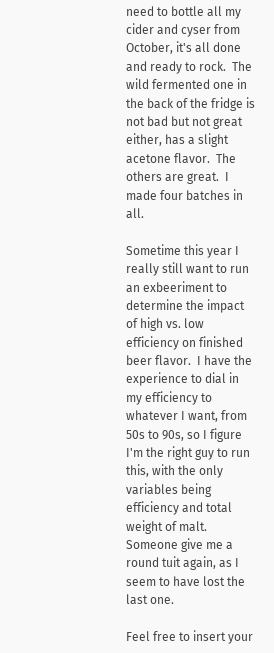need to bottle all my cider and cyser from October, it's all done and ready to rock.  The wild fermented one in the back of the fridge is not bad but not great either, has a slight acetone flavor.  The others are great.  I made four batches in all.

Sometime this year I really still want to run an exbeeriment to determine the impact of high vs. low efficiency on finished beer flavor.  I have the experience to dial in my efficiency to whatever I want, from 50s to 90s, so I figure I'm the right guy to run this, with the only variables being efficiency and total weight of malt.  Someone give me a round tuit again, as I seem to have lost the last one.

Feel free to insert your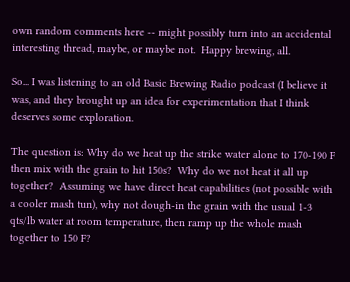own random comments here -- might possibly turn into an accidental interesting thread, maybe, or maybe not.  Happy brewing, all.

So... I was listening to an old Basic Brewing Radio podcast (I believe it was, and they brought up an idea for experimentation that I think deserves some exploration.

The question is: Why do we heat up the strike water alone to 170-190 F then mix with the grain to hit 150s?  Why do we not heat it all up together?  Assuming we have direct heat capabilities (not possible with a cooler mash tun), why not dough-in the grain with the usual 1-3 qts/lb water at room temperature, then ramp up the whole mash together to 150 F?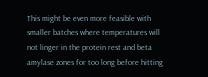This might be even more feasible with smaller batches where temperatures will not linger in the protein rest and beta amylase zones for too long before hitting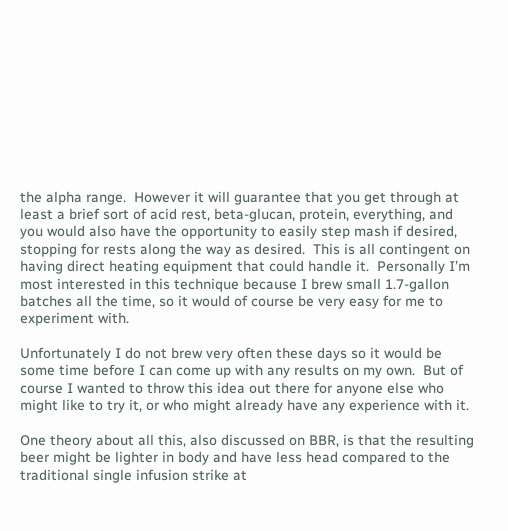the alpha range.  However it will guarantee that you get through at least a brief sort of acid rest, beta-glucan, protein, everything, and you would also have the opportunity to easily step mash if desired, stopping for rests along the way as desired.  This is all contingent on having direct heating equipment that could handle it.  Personally I’m most interested in this technique because I brew small 1.7-gallon batches all the time, so it would of course be very easy for me to experiment with.

Unfortunately I do not brew very often these days so it would be some time before I can come up with any results on my own.  But of course I wanted to throw this idea out there for anyone else who might like to try it, or who might already have any experience with it.

One theory about all this, also discussed on BBR, is that the resulting beer might be lighter in body and have less head compared to the traditional single infusion strike at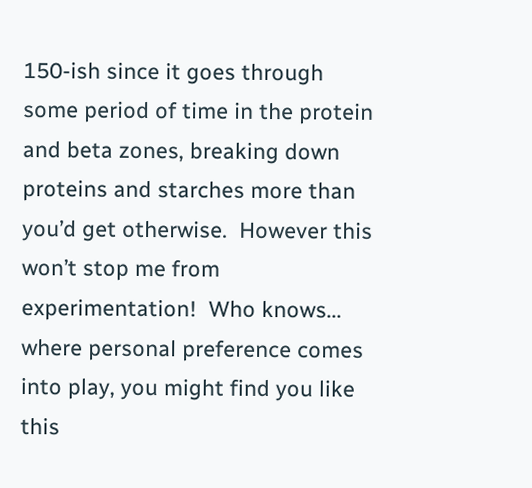150-ish since it goes through some period of time in the protein and beta zones, breaking down proteins and starches more than you’d get otherwise.  However this won’t stop me from experimentation!  Who knows... where personal preference comes into play, you might find you like this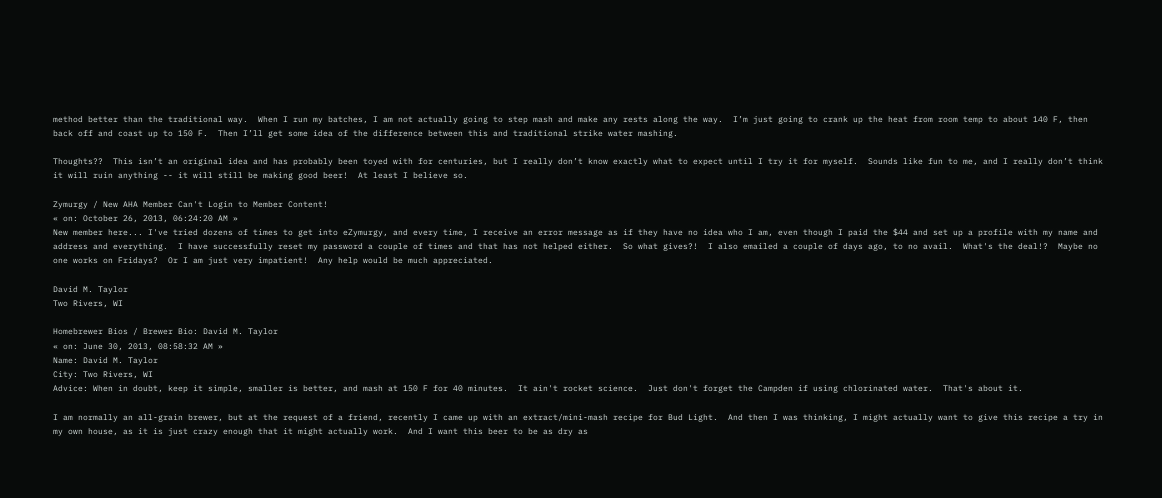method better than the traditional way.  When I run my batches, I am not actually going to step mash and make any rests along the way.  I’m just going to crank up the heat from room temp to about 140 F, then back off and coast up to 150 F.  Then I’ll get some idea of the difference between this and traditional strike water mashing.

Thoughts??  This isn’t an original idea and has probably been toyed with for centuries, but I really don’t know exactly what to expect until I try it for myself.  Sounds like fun to me, and I really don’t think it will ruin anything -- it will still be making good beer!  At least I believe so.

Zymurgy / New AHA Member Can't Login to Member Content!
« on: October 26, 2013, 06:24:20 AM »
New member here... I've tried dozens of times to get into eZymurgy, and every time, I receive an error message as if they have no idea who I am, even though I paid the $44 and set up a profile with my name and address and everything.  I have successfully reset my password a couple of times and that has not helped either.  So what gives?!  I also emailed a couple of days ago, to no avail.  What's the deal!?  Maybe no one works on Fridays?  Or I am just very impatient!  Any help would be much appreciated.

David M. Taylor
Two Rivers, WI

Homebrewer Bios / Brewer Bio: David M. Taylor
« on: June 30, 2013, 08:58:32 AM »
Name: David M. Taylor
City: Two Rivers, WI
Advice: When in doubt, keep it simple, smaller is better, and mash at 150 F for 40 minutes.  It ain't rocket science.  Just don't forget the Campden if using chlorinated water.  That's about it.

I am normally an all-grain brewer, but at the request of a friend, recently I came up with an extract/mini-mash recipe for Bud Light.  And then I was thinking, I might actually want to give this recipe a try in my own house, as it is just crazy enough that it might actually work.  And I want this beer to be as dry as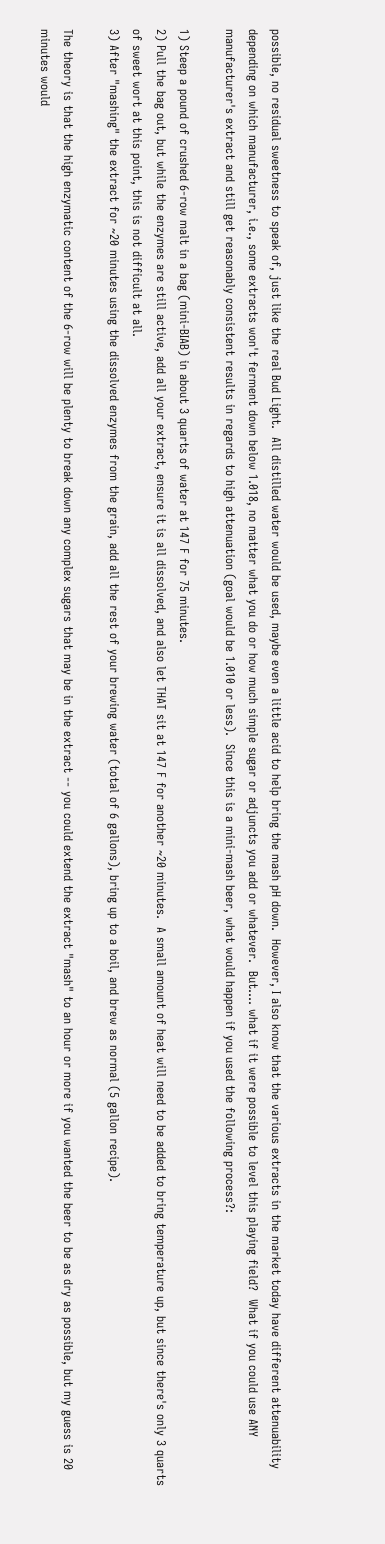possible, no residual sweetness to speak of, just like the real Bud Light.  All distilled water would be used, maybe even a little acid to help bring the mash pH down.  However, I also know that the various extracts in the market today have different attenuability depending on which manufacturer, i.e., some extracts won't ferment down below 1.018, no matter what you do or how much simple sugar or adjuncts you add or whatever.  But.... what if it were possible to level this playing field?  What if you could use ANY manufacturer's extract and still get reasonably consistent results in regards to high attenuation (goal would be 1.010 or less).  Since this is a mini-mash beer, what would happen if you used the following process?:

1) Steep a pound of crushed 6-row malt in a bag (mini-BIAB) in about 3 quarts of water at 147 F for 75 minutes.
2) Pull the bag out, but while the enzymes are still active, add all your extract, ensure it is all dissolved, and also let THAT sit at 147 F for another ~20 minutes.  A small amount of heat will need to be added to bring temperature up, but since there's only 3 quarts of sweet wort at this point, this is not difficult at all.
3) After "mashing" the extract for ~20 minutes using the dissolved enzymes from the grain, add all the rest of your brewing water (total of 6 gallons), bring up to a boil, and brew as normal (5 gallon recipe).

The theory is that the high enzymatic content of the 6-row will be plenty to break down any complex sugars that may be in the extract -- you could extend the extract "mash" to an hour or more if you wanted the beer to be as dry as possible, but my guess is 20 minutes would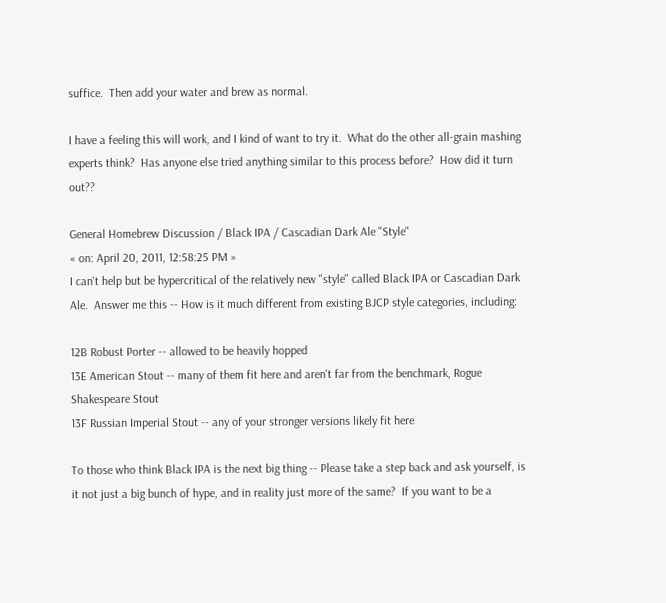suffice.  Then add your water and brew as normal.

I have a feeling this will work, and I kind of want to try it.  What do the other all-grain mashing experts think?  Has anyone else tried anything similar to this process before?  How did it turn out??

General Homebrew Discussion / Black IPA / Cascadian Dark Ale "Style"
« on: April 20, 2011, 12:58:25 PM »
I can't help but be hypercritical of the relatively new "style" called Black IPA or Cascadian Dark Ale.  Answer me this -- How is it much different from existing BJCP style categories, including:

12B Robust Porter -- allowed to be heavily hopped
13E American Stout -- many of them fit here and aren't far from the benchmark, Rogue Shakespeare Stout
13F Russian Imperial Stout -- any of your stronger versions likely fit here

To those who think Black IPA is the next big thing -- Please take a step back and ask yourself, is it not just a big bunch of hype, and in reality just more of the same?  If you want to be a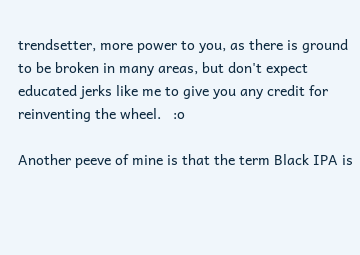trendsetter, more power to you, as there is ground to be broken in many areas, but don't expect educated jerks like me to give you any credit for reinventing the wheel.   :o

Another peeve of mine is that the term Black IPA is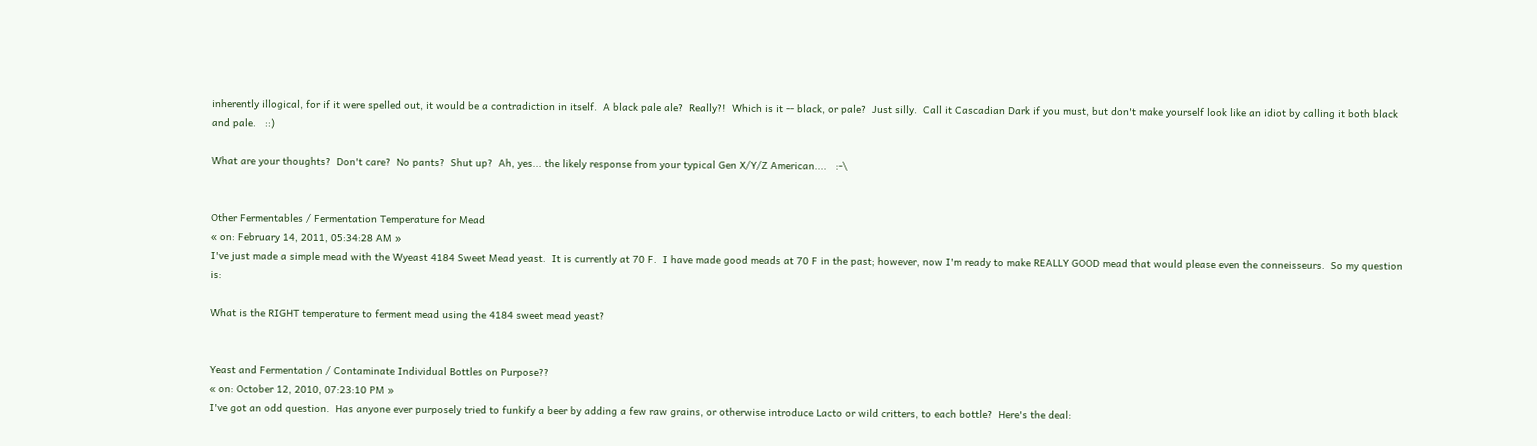inherently illogical, for if it were spelled out, it would be a contradiction in itself.  A black pale ale?  Really?!  Which is it -- black, or pale?  Just silly.  Call it Cascadian Dark if you must, but don't make yourself look like an idiot by calling it both black and pale.   ::)

What are your thoughts?  Don't care?  No pants?  Shut up?  Ah, yes... the likely response from your typical Gen X/Y/Z American....   :-\


Other Fermentables / Fermentation Temperature for Mead
« on: February 14, 2011, 05:34:28 AM »
I've just made a simple mead with the Wyeast 4184 Sweet Mead yeast.  It is currently at 70 F.  I have made good meads at 70 F in the past; however, now I'm ready to make REALLY GOOD mead that would please even the conneisseurs.  So my question is:

What is the RIGHT temperature to ferment mead using the 4184 sweet mead yeast?


Yeast and Fermentation / Contaminate Individual Bottles on Purpose??
« on: October 12, 2010, 07:23:10 PM »
I've got an odd question.  Has anyone ever purposely tried to funkify a beer by adding a few raw grains, or otherwise introduce Lacto or wild critters, to each bottle?  Here's the deal: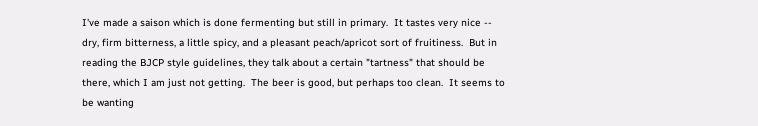I've made a saison which is done fermenting but still in primary.  It tastes very nice -- dry, firm bitterness, a little spicy, and a pleasant peach/apricot sort of fruitiness.  But in reading the BJCP style guidelines, they talk about a certain "tartness" that should be there, which I am just not getting.  The beer is good, but perhaps too clean.  It seems to be wanting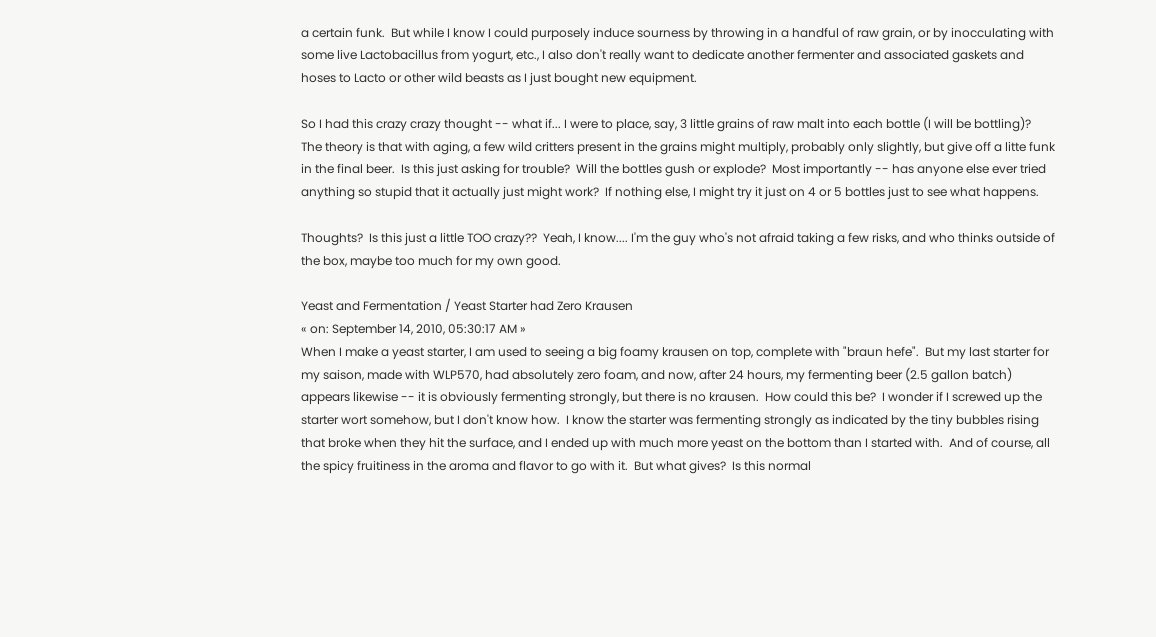a certain funk.  But while I know I could purposely induce sourness by throwing in a handful of raw grain, or by inocculating with some live Lactobacillus from yogurt, etc., I also don't really want to dedicate another fermenter and associated gaskets and hoses to Lacto or other wild beasts as I just bought new equipment.

So I had this crazy crazy thought -- what if... I were to place, say, 3 little grains of raw malt into each bottle (I will be bottling)?  The theory is that with aging, a few wild critters present in the grains might multiply, probably only slightly, but give off a litte funk in the final beer.  Is this just asking for trouble?  Will the bottles gush or explode?  Most importantly -- has anyone else ever tried anything so stupid that it actually just might work?  If nothing else, I might try it just on 4 or 5 bottles just to see what happens.

Thoughts?  Is this just a little TOO crazy??  Yeah, I know.... I'm the guy who's not afraid taking a few risks, and who thinks outside of the box, maybe too much for my own good.

Yeast and Fermentation / Yeast Starter had Zero Krausen
« on: September 14, 2010, 05:30:17 AM »
When I make a yeast starter, I am used to seeing a big foamy krausen on top, complete with "braun hefe".  But my last starter for my saison, made with WLP570, had absolutely zero foam, and now, after 24 hours, my fermenting beer (2.5 gallon batch) appears likewise -- it is obviously fermenting strongly, but there is no krausen.  How could this be?  I wonder if I screwed up the starter wort somehow, but I don't know how.  I know the starter was fermenting strongly as indicated by the tiny bubbles rising that broke when they hit the surface, and I ended up with much more yeast on the bottom than I started with.  And of course, all the spicy fruitiness in the aroma and flavor to go with it.  But what gives?  Is this normal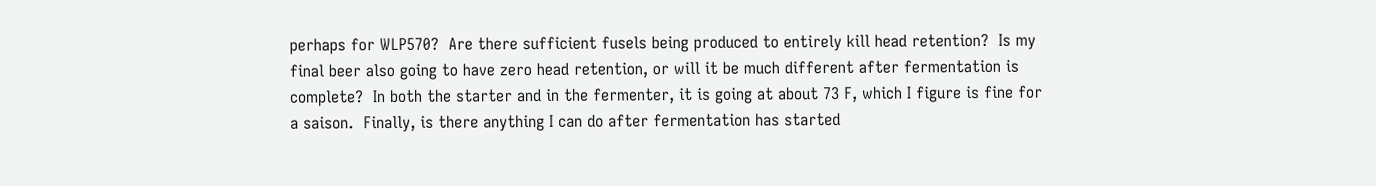perhaps for WLP570?  Are there sufficient fusels being produced to entirely kill head retention?  Is my final beer also going to have zero head retention, or will it be much different after fermentation is complete?  In both the starter and in the fermenter, it is going at about 73 F, which I figure is fine for a saison.  Finally, is there anything I can do after fermentation has started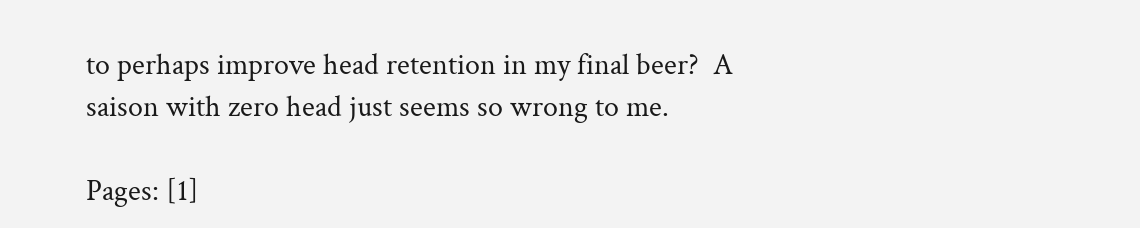to perhaps improve head retention in my final beer?  A saison with zero head just seems so wrong to me.

Pages: [1]